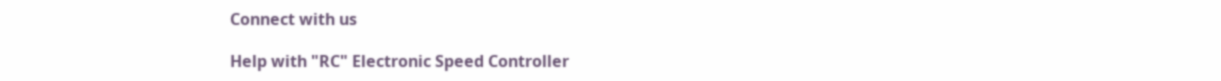Connect with us

Help with "RC" Electronic Speed Controller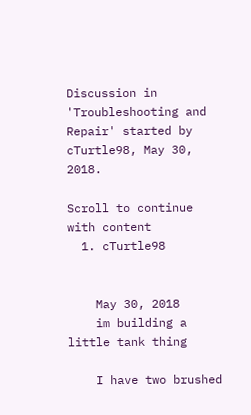Discussion in 'Troubleshooting and Repair' started by cTurtle98, May 30, 2018.

Scroll to continue with content
  1. cTurtle98


    May 30, 2018
    im building a little tank thing

    I have two brushed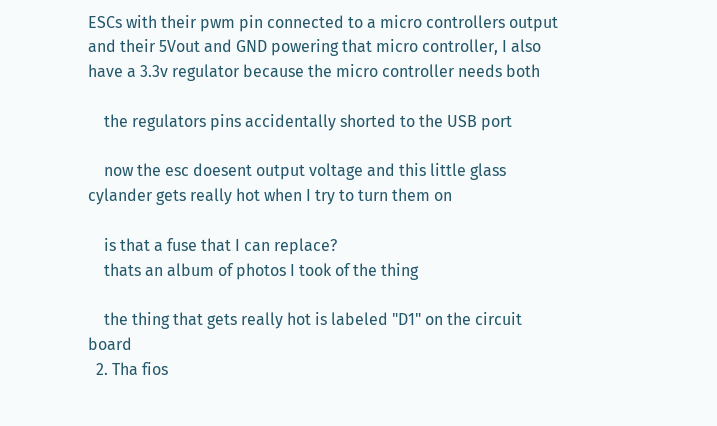ESCs with their pwm pin connected to a micro controllers output and their 5Vout and GND powering that micro controller, I also have a 3.3v regulator because the micro controller needs both

    the regulators pins accidentally shorted to the USB port

    now the esc doesent output voltage and this little glass cylander gets really hot when I try to turn them on

    is that a fuse that I can replace?
    thats an album of photos I took of the thing

    the thing that gets really hot is labeled "D1" on the circuit board
  2. Tha fios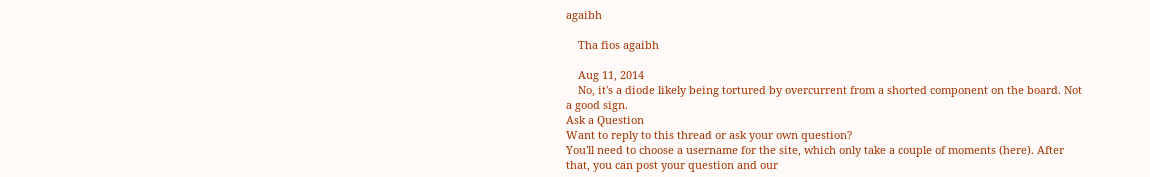agaibh

    Tha fios agaibh

    Aug 11, 2014
    No, it's a diode likely being tortured by overcurrent from a shorted component on the board. Not a good sign.
Ask a Question
Want to reply to this thread or ask your own question?
You'll need to choose a username for the site, which only take a couple of moments (here). After that, you can post your question and our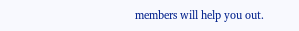members will help you out.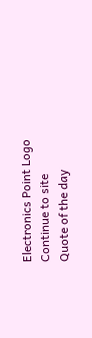Electronics Point Logo
Continue to site
Quote of the day